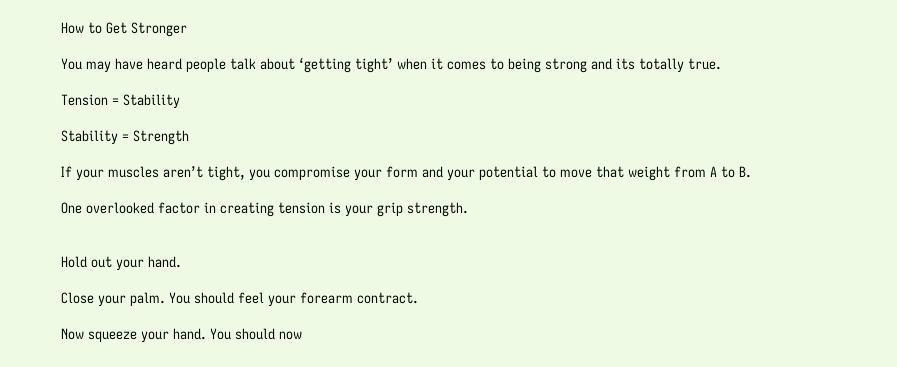How to Get Stronger

You may have heard people talk about ‘getting tight’ when it comes to being strong and its totally true.

Tension = Stability

Stability = Strength

If your muscles aren’t tight, you compromise your form and your potential to move that weight from A to B.

One overlooked factor in creating tension is your grip strength.


Hold out your hand.

Close your palm. You should feel your forearm contract.

Now squeeze your hand. You should now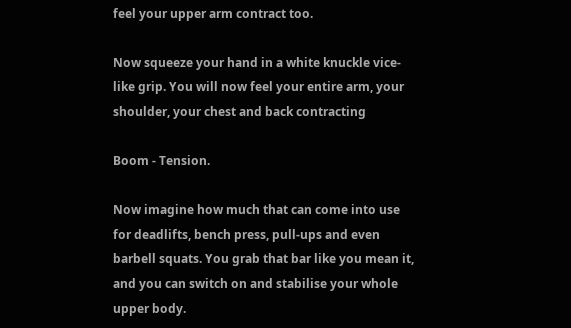feel your upper arm contract too.

Now squeeze your hand in a white knuckle vice-like grip. You will now feel your entire arm, your shoulder, your chest and back contracting

Boom - Tension.

Now imagine how much that can come into use for deadlifts, bench press, pull-ups and even barbell squats. You grab that bar like you mean it, and you can switch on and stabilise your whole upper body.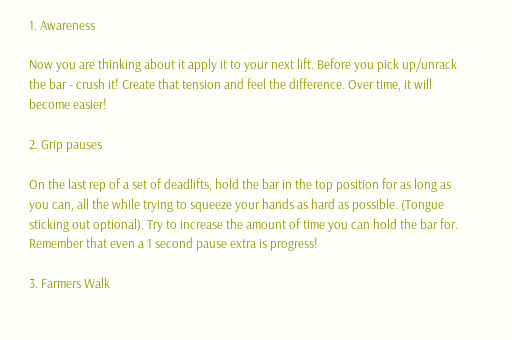1. Awareness

Now you are thinking about it apply it to your next lift. Before you pick up/unrack the bar - crush it! Create that tension and feel the difference. Over time, it will become easier!

2. Grip pauses

On the last rep of a set of deadlifts, hold the bar in the top position for as long as you can, all the while trying to squeeze your hands as hard as possible. (Tongue sticking out optional). Try to increase the amount of time you can hold the bar for. Remember that even a 1 second pause extra is progress!

3. Farmers Walk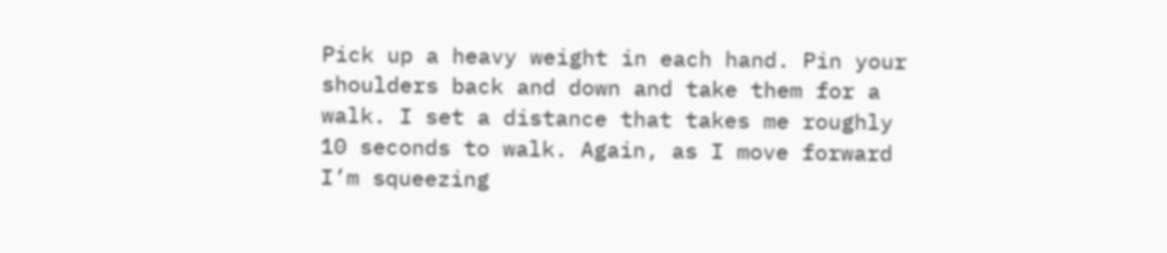Pick up a heavy weight in each hand. Pin your shoulders back and down and take them for a walk. I set a distance that takes me roughly 10 seconds to walk. Again, as I move forward I’m squeezing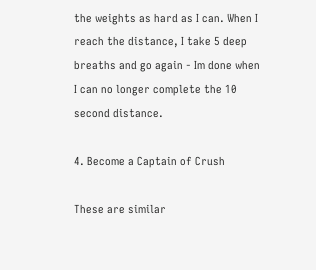the weights as hard as I can. When I reach the distance, I take 5 deep breaths and go again - Im done when I can no longer complete the 10 second distance.

4. Become a Captain of Crush

These are similar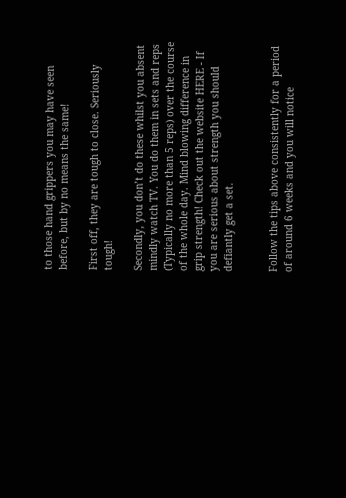to those hand grippers you may have seen before, but by no means the same!

First off, they are tough to close. Seriously tough!

Secondly, you don’t do these whilst you absent mindly watch TV. You do them in sets and reps (Typically no more than 5 reps) over the course of the whole day. Mind blowing difference in grip strength! Check out the website HERE - If you are serious about strength you should defiantly get a set.


Follow the tips above consistently for a period of around 6 weeks and you will notice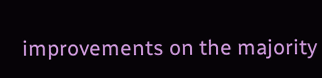improvements on the majority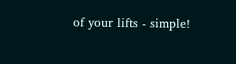of your lifts - simple!